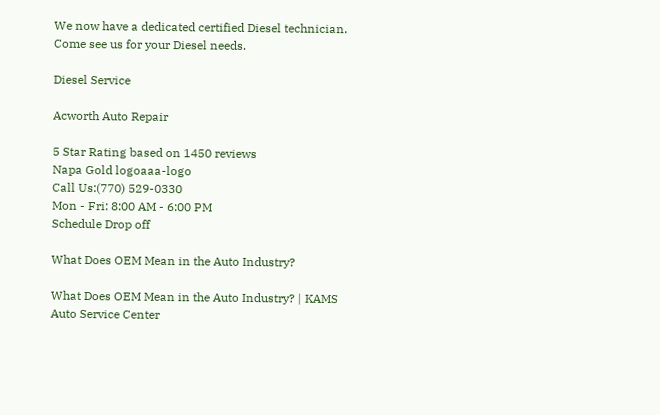We now have a dedicated certified Diesel technician. Come see us for your Diesel needs.

Diesel Service

Acworth Auto Repair

5 Star Rating based on 1450 reviews
Napa Gold logoaaa-logo
Call Us:(770) 529-0330
Mon - Fri: 8:00 AM - 6:00 PM
Schedule Drop off

What Does OEM Mean in the Auto Industry?

What Does OEM Mean in the Auto Industry? | KAMS Auto Service Center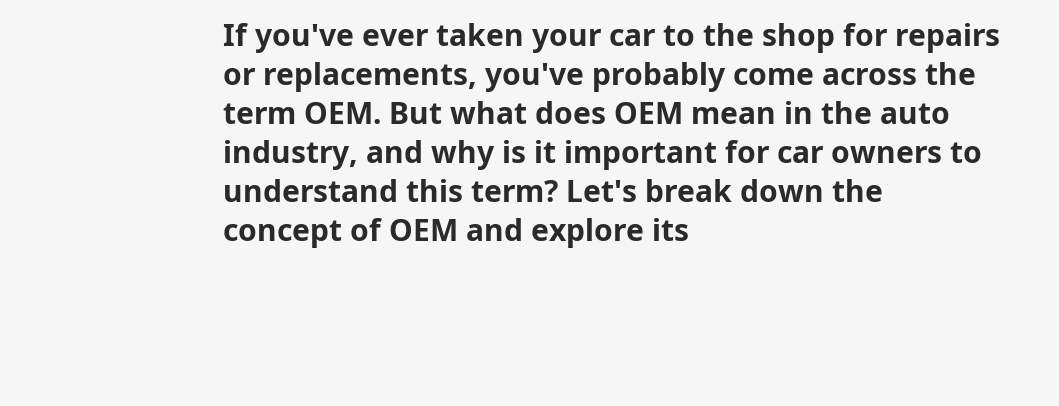If you've ever taken your car to the shop for repairs or replacements, you've probably come across the term OEM. But what does OEM mean in the auto industry, and why is it important for car owners to understand this term? Let's break down the concept of OEM and explore its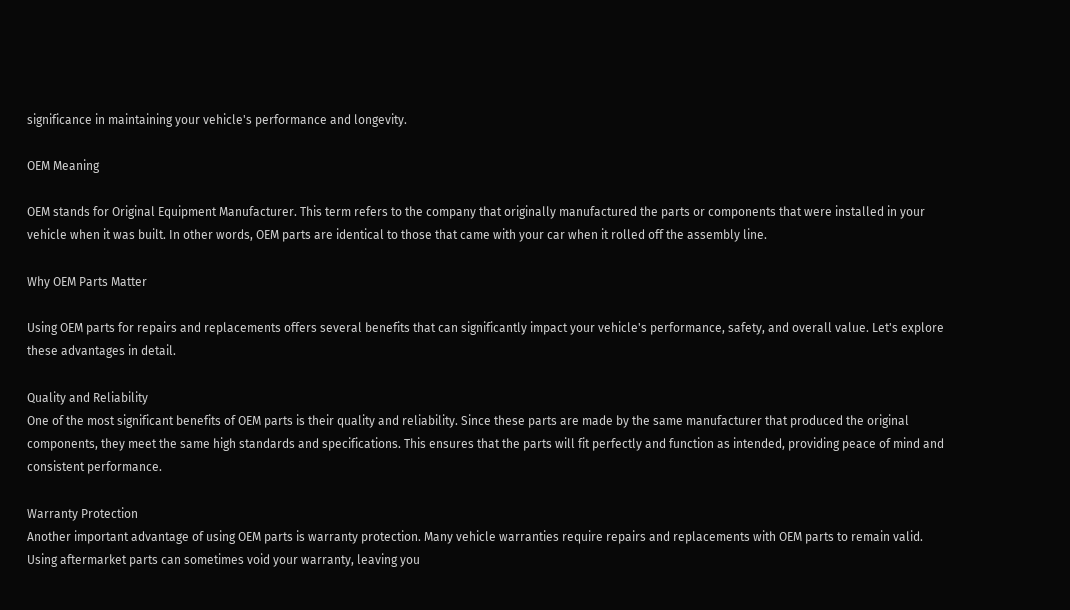significance in maintaining your vehicle's performance and longevity.

OEM Meaning

OEM stands for Original Equipment Manufacturer. This term refers to the company that originally manufactured the parts or components that were installed in your vehicle when it was built. In other words, OEM parts are identical to those that came with your car when it rolled off the assembly line.

Why OEM Parts Matter

Using OEM parts for repairs and replacements offers several benefits that can significantly impact your vehicle's performance, safety, and overall value. Let's explore these advantages in detail.

Quality and Reliability
One of the most significant benefits of OEM parts is their quality and reliability. Since these parts are made by the same manufacturer that produced the original components, they meet the same high standards and specifications. This ensures that the parts will fit perfectly and function as intended, providing peace of mind and consistent performance.

Warranty Protection
Another important advantage of using OEM parts is warranty protection. Many vehicle warranties require repairs and replacements with OEM parts to remain valid. Using aftermarket parts can sometimes void your warranty, leaving you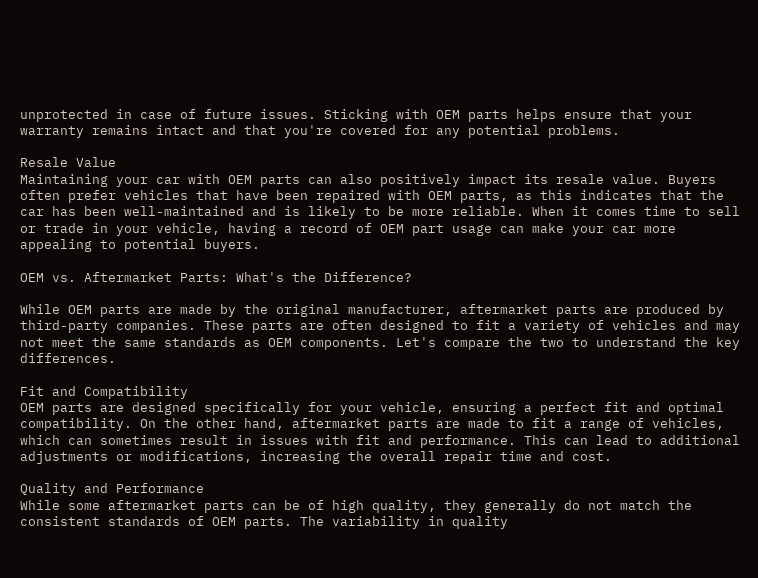unprotected in case of future issues. Sticking with OEM parts helps ensure that your warranty remains intact and that you're covered for any potential problems.

Resale Value
Maintaining your car with OEM parts can also positively impact its resale value. Buyers often prefer vehicles that have been repaired with OEM parts, as this indicates that the car has been well-maintained and is likely to be more reliable. When it comes time to sell or trade in your vehicle, having a record of OEM part usage can make your car more appealing to potential buyers.

OEM vs. Aftermarket Parts: What's the Difference?

While OEM parts are made by the original manufacturer, aftermarket parts are produced by third-party companies. These parts are often designed to fit a variety of vehicles and may not meet the same standards as OEM components. Let's compare the two to understand the key differences.

Fit and Compatibility
OEM parts are designed specifically for your vehicle, ensuring a perfect fit and optimal compatibility. On the other hand, aftermarket parts are made to fit a range of vehicles, which can sometimes result in issues with fit and performance. This can lead to additional adjustments or modifications, increasing the overall repair time and cost.

Quality and Performance
While some aftermarket parts can be of high quality, they generally do not match the consistent standards of OEM parts. The variability in quality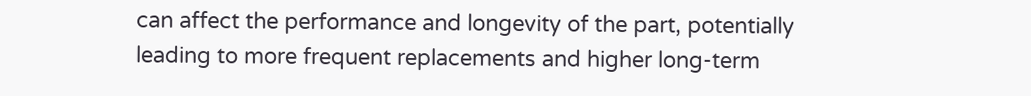can affect the performance and longevity of the part, potentially leading to more frequent replacements and higher long-term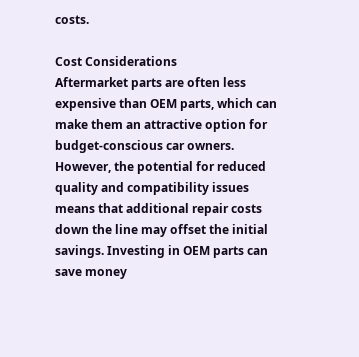costs.

Cost Considerations
Aftermarket parts are often less expensive than OEM parts, which can make them an attractive option for budget-conscious car owners. However, the potential for reduced quality and compatibility issues means that additional repair costs down the line may offset the initial savings. Investing in OEM parts can save money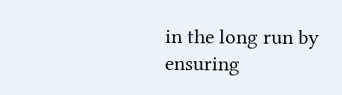in the long run by ensuring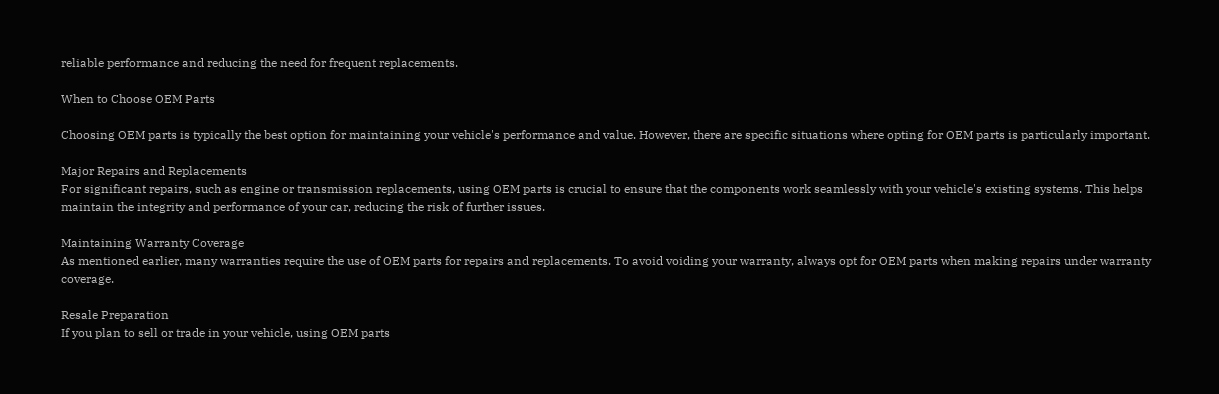reliable performance and reducing the need for frequent replacements.

When to Choose OEM Parts

Choosing OEM parts is typically the best option for maintaining your vehicle's performance and value. However, there are specific situations where opting for OEM parts is particularly important.

Major Repairs and Replacements
For significant repairs, such as engine or transmission replacements, using OEM parts is crucial to ensure that the components work seamlessly with your vehicle's existing systems. This helps maintain the integrity and performance of your car, reducing the risk of further issues.

Maintaining Warranty Coverage
As mentioned earlier, many warranties require the use of OEM parts for repairs and replacements. To avoid voiding your warranty, always opt for OEM parts when making repairs under warranty coverage.

Resale Preparation
If you plan to sell or trade in your vehicle, using OEM parts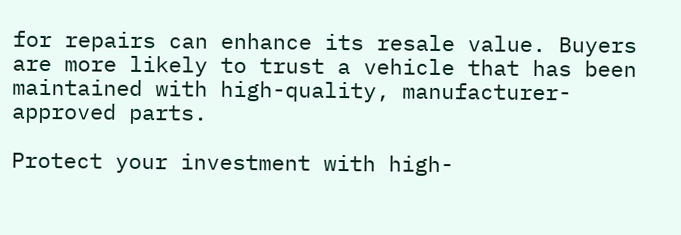for repairs can enhance its resale value. Buyers are more likely to trust a vehicle that has been maintained with high-quality, manufacturer-approved parts.

Protect your investment with high-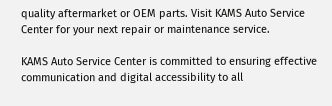quality aftermarket or OEM parts. Visit KAMS Auto Service Center for your next repair or maintenance service.

KAMS Auto Service Center is committed to ensuring effective communication and digital accessibility to all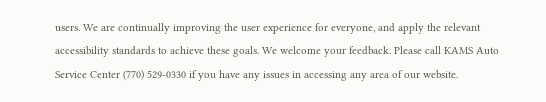users. We are continually improving the user experience for everyone, and apply the relevant accessibility standards to achieve these goals. We welcome your feedback. Please call KAMS Auto Service Center (770) 529-0330 if you have any issues in accessing any area of our website.